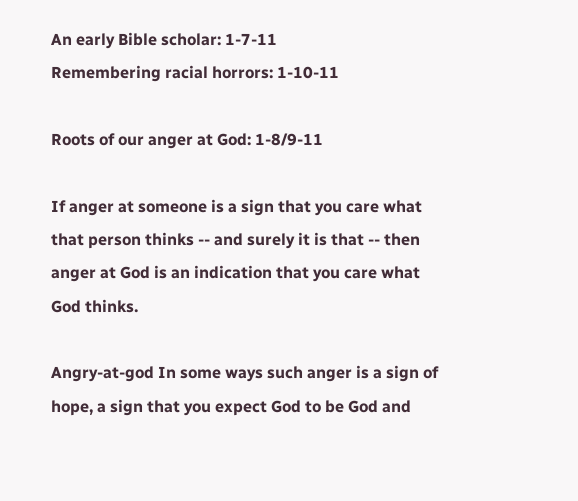An early Bible scholar: 1-7-11
Remembering racial horrors: 1-10-11

Roots of our anger at God: 1-8/9-11

If anger at someone is a sign that you care what that person thinks -- and surely it is that -- then anger at God is an indication that you care what God thinks.

Angry-at-god In some ways such anger is a sign of hope, a sign that you expect God to be God and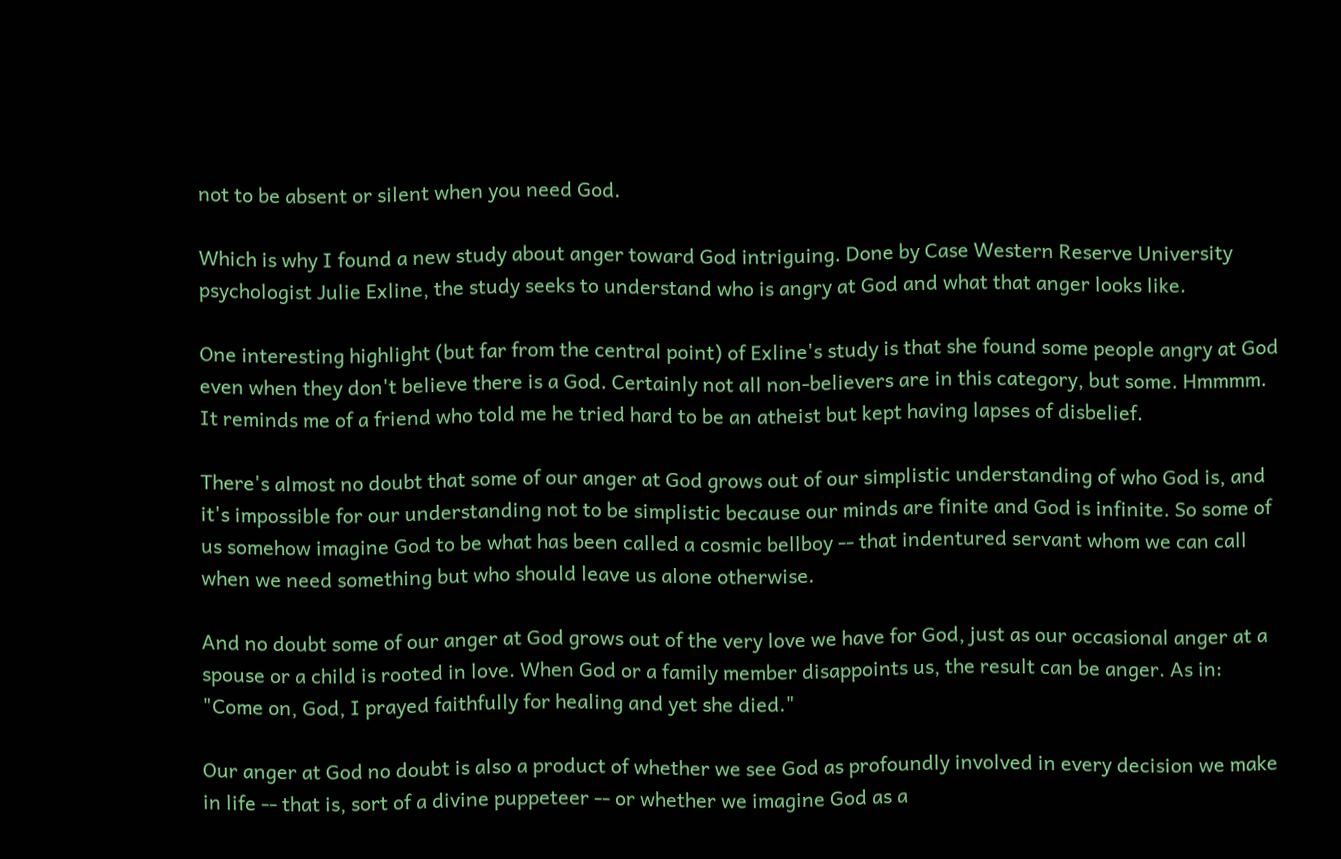not to be absent or silent when you need God.

Which is why I found a new study about anger toward God intriguing. Done by Case Western Reserve University psychologist Julie Exline, the study seeks to understand who is angry at God and what that anger looks like.

One interesting highlight (but far from the central point) of Exline's study is that she found some people angry at God even when they don't believe there is a God. Certainly not all non-believers are in this category, but some. Hmmmm. It reminds me of a friend who told me he tried hard to be an atheist but kept having lapses of disbelief.

There's almost no doubt that some of our anger at God grows out of our simplistic understanding of who God is, and it's impossible for our understanding not to be simplistic because our minds are finite and God is infinite. So some of us somehow imagine God to be what has been called a cosmic bellboy -- that indentured servant whom we can call when we need something but who should leave us alone otherwise.

And no doubt some of our anger at God grows out of the very love we have for God, just as our occasional anger at a spouse or a child is rooted in love. When God or a family member disappoints us, the result can be anger. As in: "Come on, God, I prayed faithfully for healing and yet she died."

Our anger at God no doubt is also a product of whether we see God as profoundly involved in every decision we make in life -- that is, sort of a divine puppeteer -- or whether we imagine God as a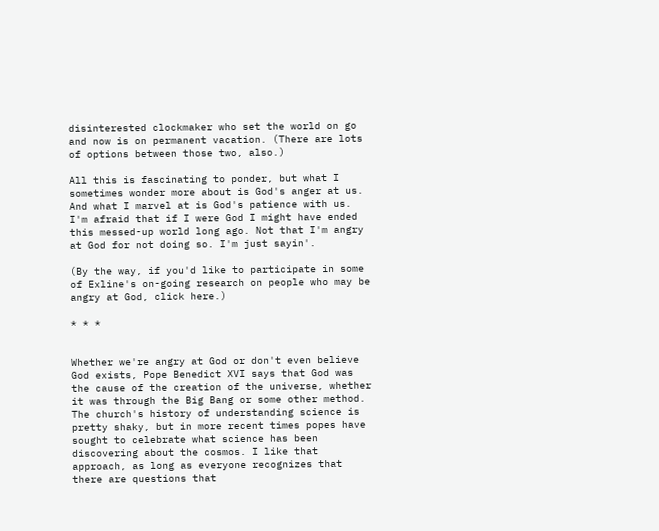disinterested clockmaker who set the world on go and now is on permanent vacation. (There are lots of options between those two, also.)

All this is fascinating to ponder, but what I sometimes wonder more about is God's anger at us. And what I marvel at is God's patience with us. I'm afraid that if I were God I might have ended this messed-up world long ago. Not that I'm angry at God for not doing so. I'm just sayin'.

(By the way, if you'd like to participate in some of Exline's on-going research on people who may be angry at God, click here.)

* * *


Whether we're angry at God or don't even believe God exists, Pope Benedict XVI says that God was the cause of the creation of the universe, whether it was through the Big Bang or some other method. The church's history of understanding science is pretty shaky, but in more recent times popes have sought to celebrate what science has been discovering about the cosmos. I like that approach, as long as everyone recognizes that there are questions that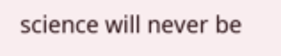science will never be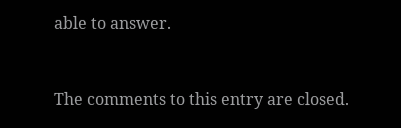able to answer.


The comments to this entry are closed.